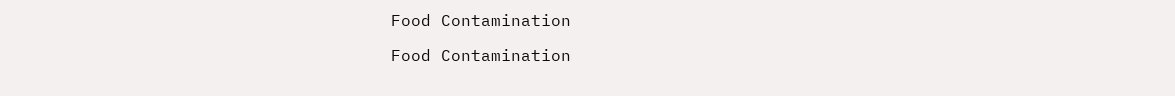Food Contamination

Food Contamination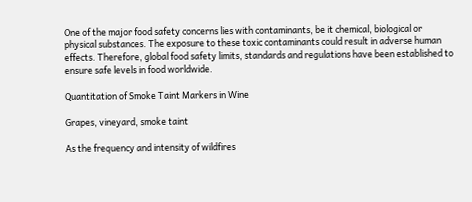One of the major food safety concerns lies with contaminants, be it chemical, biological or physical substances. The exposure to these toxic contaminants could result in adverse human effects. Therefore, global food safety limits, standards and regulations have been established to ensure safe levels in food worldwide.

Quantitation of Smoke Taint Markers in Wine

Grapes, vineyard, smoke taint

As the frequency and intensity of wildfires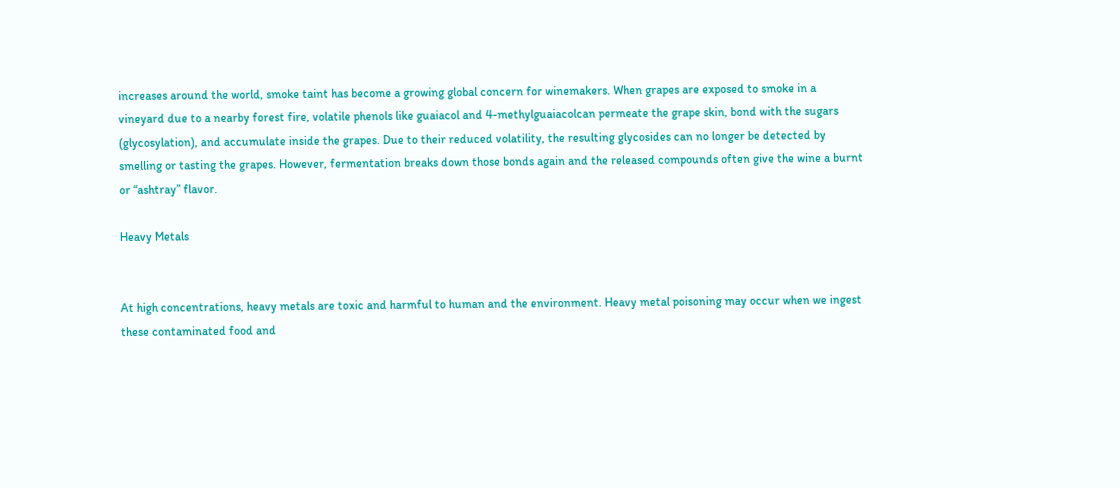increases around the world, smoke taint has become a growing global concern for winemakers. When grapes are exposed to smoke in a vineyard due to a nearby forest fire, volatile phenols like guaiacol and 4-methylguaiacolcan permeate the grape skin, bond with the sugars (glycosylation), and accumulate inside the grapes. Due to their reduced volatility, the resulting glycosides can no longer be detected by smelling or tasting the grapes. However, fermentation breaks down those bonds again and the released compounds often give the wine a burnt or “ashtray” flavor.

Heavy Metals


At high concentrations, heavy metals are toxic and harmful to human and the environment. Heavy metal poisoning may occur when we ingest these contaminated food and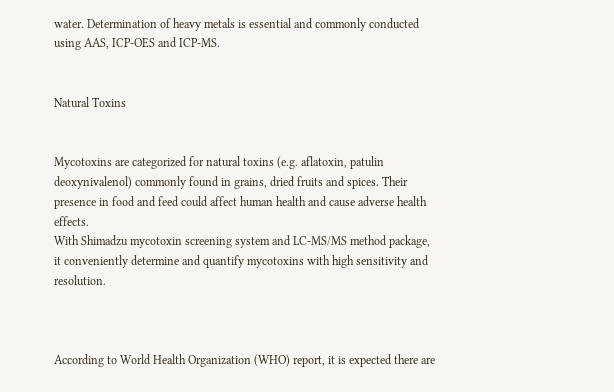water. Determination of heavy metals is essential and commonly conducted using AAS, ICP-OES and ICP-MS.


Natural Toxins


Mycotoxins are categorized for natural toxins (e.g. aflatoxin, patulin deoxynivalenol) commonly found in grains, dried fruits and spices. Their presence in food and feed could affect human health and cause adverse health effects.
With Shimadzu mycotoxin screening system and LC-MS/MS method package, it conveniently determine and quantify mycotoxins with high sensitivity and resolution.



According to World Health Organization (WHO) report, it is expected there are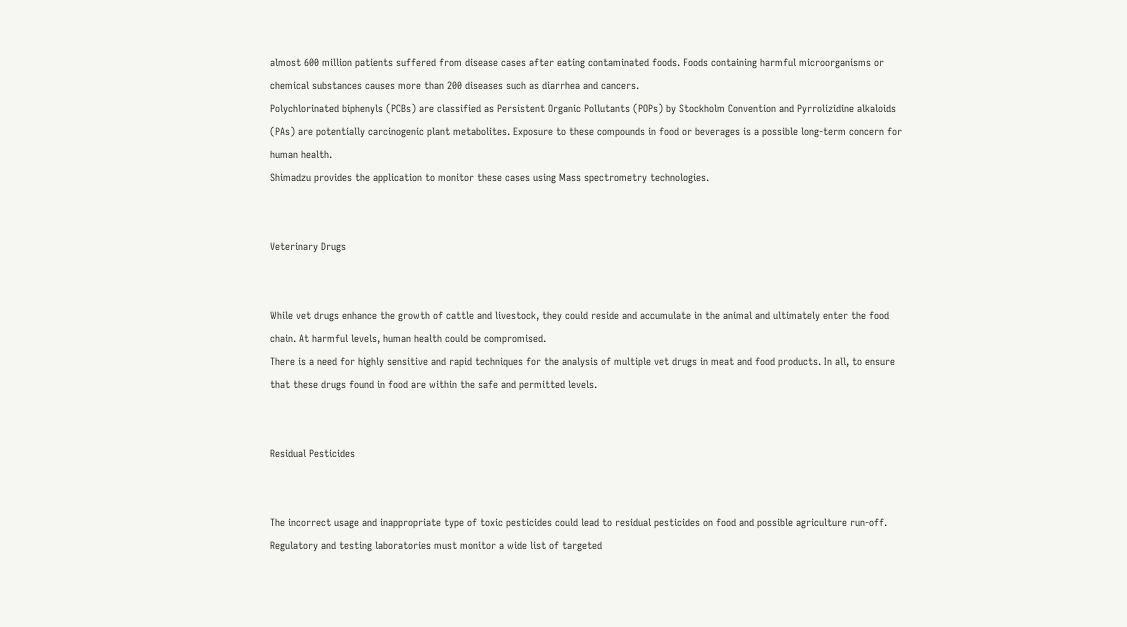almost 600 million patients suffered from disease cases after eating contaminated foods. Foods containing harmful microorganisms or chemical substances causes more than 200 diseases such as diarrhea and cancers.
Polychlorinated biphenyls (PCBs) are classified as Persistent Organic Pollutants (POPs) by Stockholm Convention and Pyrrolizidine alkaloids (PAs) are potentially carcinogenic plant metabolites. Exposure to these compounds in food or beverages is a possible long-term concern for human health.
Shimadzu provides the application to monitor these cases using Mass spectrometry technologies.


Veterinary Drugs


While vet drugs enhance the growth of cattle and livestock, they could reside and accumulate in the animal and ultimately enter the food chain. At harmful levels, human health could be compromised.
There is a need for highly sensitive and rapid techniques for the analysis of multiple vet drugs in meat and food products. In all, to ensure that these drugs found in food are within the safe and permitted levels.


Residual Pesticides


The incorrect usage and inappropriate type of toxic pesticides could lead to residual pesticides on food and possible agriculture run-off.
Regulatory and testing laboratories must monitor a wide list of targeted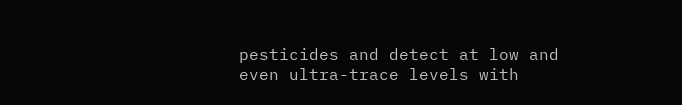pesticides and detect at low and even ultra-trace levels with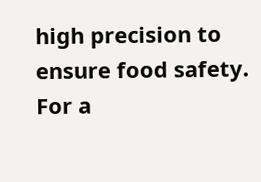high precision to ensure food safety.
For a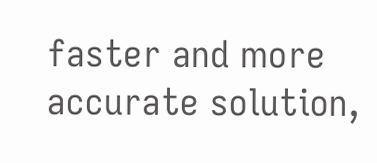faster and more accurate solution,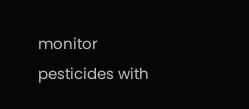monitor pesticides with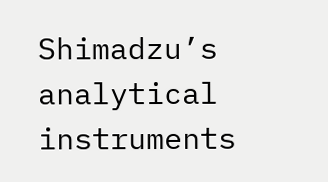Shimadzu’s analytical instruments